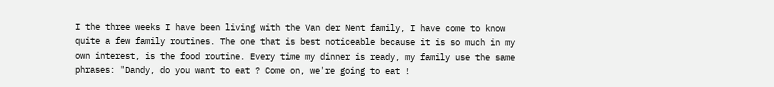I the three weeks I have been living with the Van der Nent family, I have come to know quite a few family routines. The one that is best noticeable because it is so much in my own interest, is the food routine. Every time my dinner is ready, my family use the same phrases: "Dandy, do you want to eat ? Come on, we're going to eat !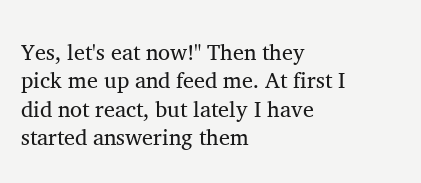Yes, let's eat now!" Then they pick me up and feed me. At first I did not react, but lately I have started answering them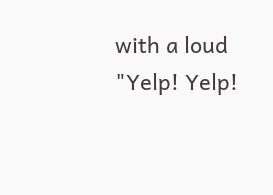with a loud "Yelp! Yelp!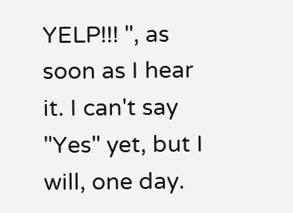YELP!!! ", as soon as I hear it. I can't say "Yes" yet, but I will, one day.